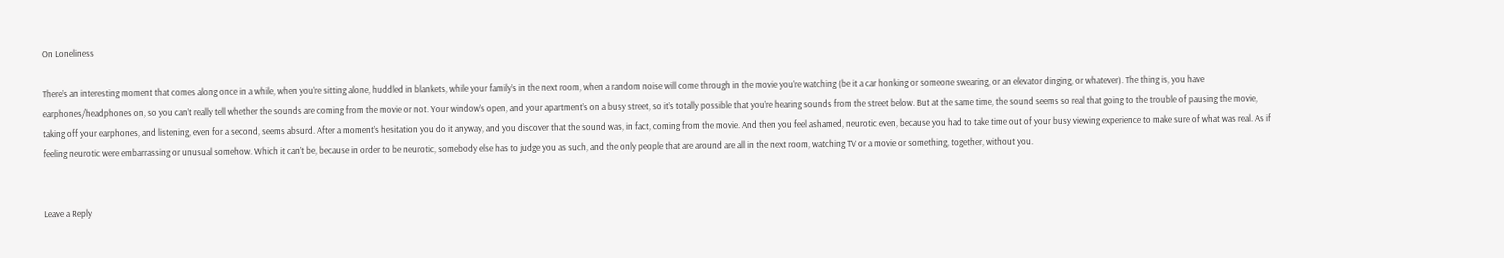On Loneliness

There’s an interesting moment that comes along once in a while, when you’re sitting alone, huddled in blankets, while your family’s in the next room, when a random noise will come through in the movie you’re watching (be it a car honking or someone swearing, or an elevator dinging, or whatever). The thing is, you have earphones/headphones on, so you can’t really tell whether the sounds are coming from the movie or not. Your window’s open, and your apartment’s on a busy street, so it’s totally possible that you’re hearing sounds from the street below. But at the same time, the sound seems so real that going to the trouble of pausing the movie, taking off your earphones, and listening, even for a second, seems absurd. After a moment’s hesitation you do it anyway, and you discover that the sound was, in fact, coming from the movie. And then you feel ashamed, neurotic even, because you had to take time out of your busy viewing experience to make sure of what was real. As if feeling neurotic were embarrassing or unusual somehow. Which it can’t be, because in order to be neurotic, somebody else has to judge you as such, and the only people that are around are all in the next room, watching TV or a movie or something, together, without you.


Leave a Reply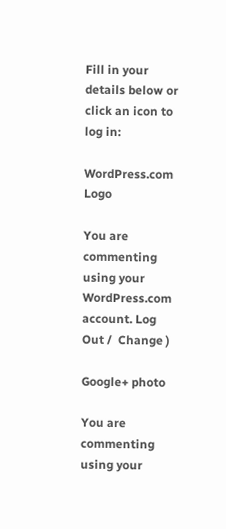Fill in your details below or click an icon to log in:

WordPress.com Logo

You are commenting using your WordPress.com account. Log Out /  Change )

Google+ photo

You are commenting using your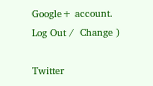Google+ account. Log Out /  Change )

Twitter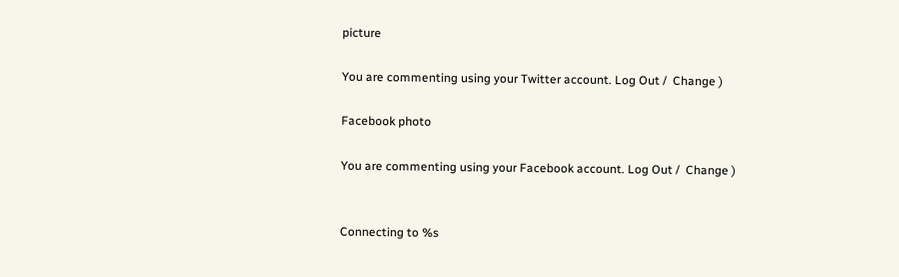picture

You are commenting using your Twitter account. Log Out /  Change )

Facebook photo

You are commenting using your Facebook account. Log Out /  Change )


Connecting to %s